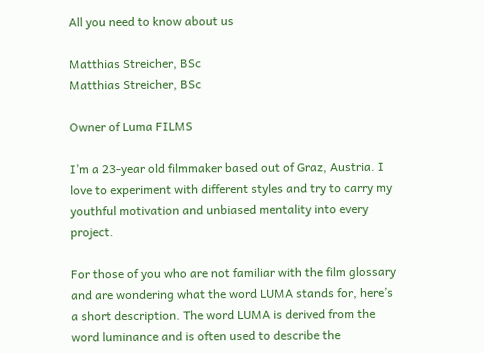All you need to know about us

Matthias Streicher, BSc
Matthias Streicher, BSc

Owner of Luma FILMS

I’m a 23-year old filmmaker based out of Graz, Austria. I love to experiment with different styles and try to carry my youthful motivation and unbiased mentality into every project.

For those of you who are not familiar with the film glossary and are wondering what the word LUMA stands for, here’s a short description. The word LUMA is derived from the word luminance and is often used to describe the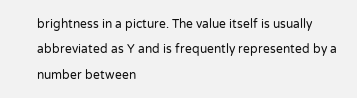brightness in a picture. The value itself is usually abbreviated as Y and is frequently represented by a number between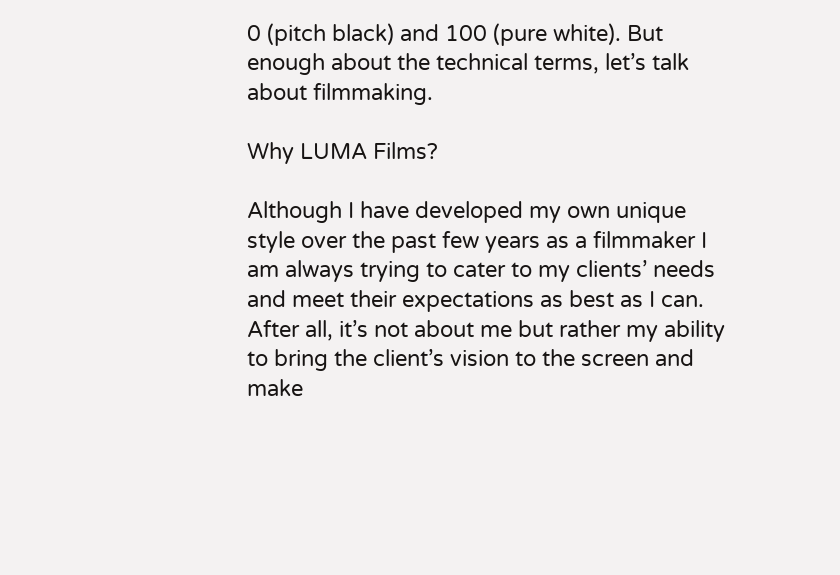0 (pitch black) and 100 (pure white). But enough about the technical terms, let’s talk about filmmaking.

Why LUMA Films?

Although I have developed my own unique style over the past few years as a filmmaker I am always trying to cater to my clients’ needs and meet their expectations as best as I can. After all, it’s not about me but rather my ability to bring the client’s vision to the screen and make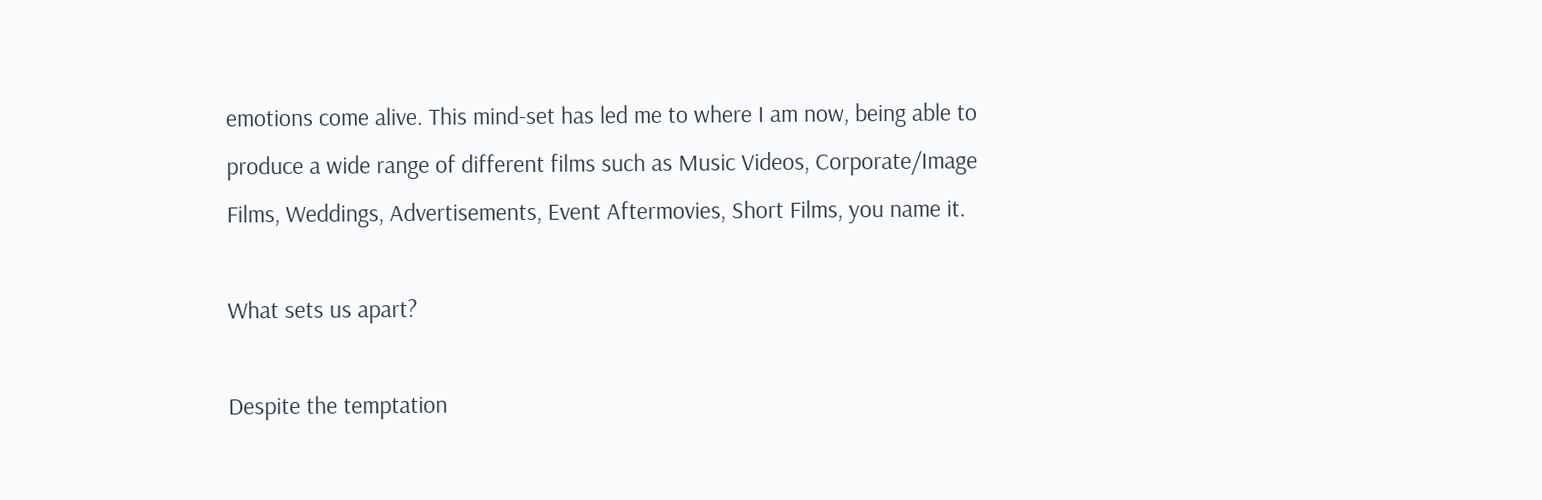emotions come alive. This mind-set has led me to where I am now, being able to produce a wide range of different films such as Music Videos, Corporate/Image Films, Weddings, Advertisements, Event Aftermovies, Short Films, you name it.

What sets us apart?

Despite the temptation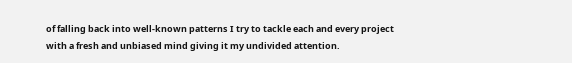of falling back into well-known patterns I try to tackle each and every project with a fresh and unbiased mind giving it my undivided attention.